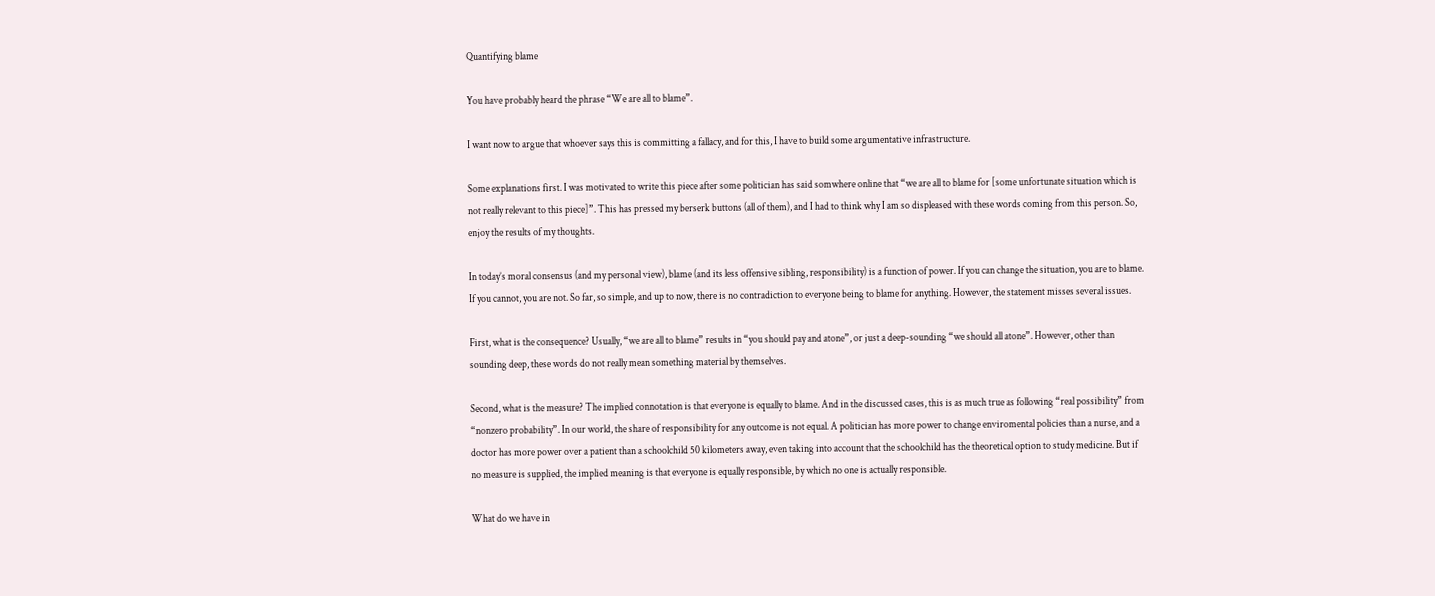Quantifying blame

You have probably heard the phrase “We are all to blame”.

I want now to argue that whoever says this is committing a fallacy, and for this, I have to build some argumentative infrastructure.

Some explanations first. I was motivated to write this piece after some politician has said somwhere online that “we are all to blame for [some unfortunate situation which is not really relevant to this piece]”. This has pressed my berserk buttons (all of them), and I had to think why I am so displeased with these words coming from this person. So, enjoy the results of my thoughts.

In today’s moral consensus (and my personal view), blame (and its less offensive sibling, responsibility) is a function of power. If you can change the situation, you are to blame. If you cannot, you are not. So far, so simple, and up to now, there is no contradiction to everyone being to blame for anything. However, the statement misses several issues.

First, what is the consequence? Usually, “we are all to blame” results in “you should pay and atone”, or just a deep-sounding “we should all atone”. However, other than sounding deep, these words do not really mean something material by themselves.

Second, what is the measure? The implied connotation is that everyone is equally to blame. And in the discussed cases, this is as much true as following “real possibility” from “nonzero probability”. In our world, the share of responsibility for any outcome is not equal. A politician has more power to change enviromental policies than a nurse, and a doctor has more power over a patient than a schoolchild 50 kilometers away, even taking into account that the schoolchild has the theoretical option to study medicine. But if no measure is supplied, the implied meaning is that everyone is equally responsible, by which no one is actually responsible.

What do we have in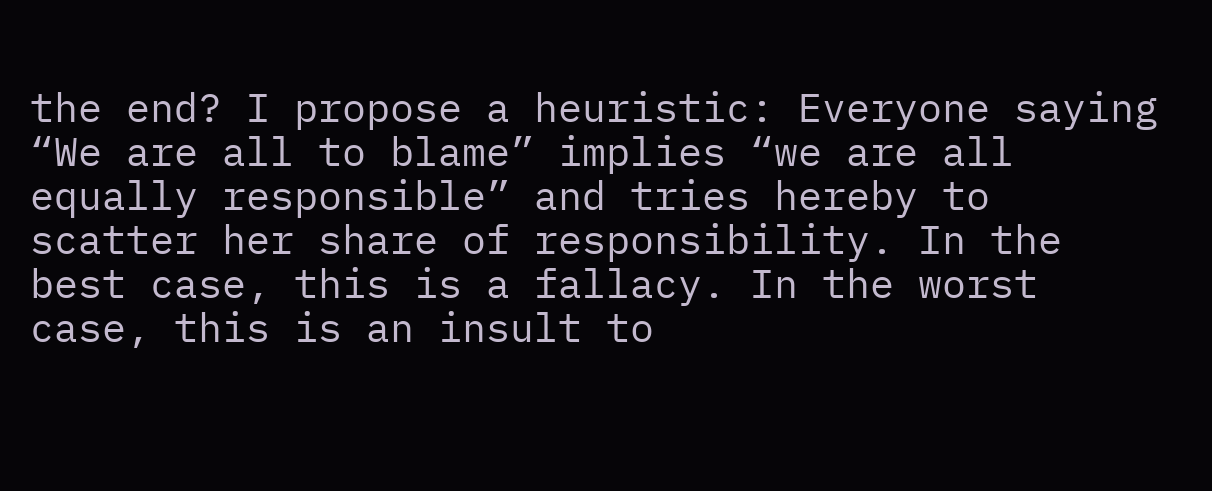the end? I propose a heuristic: Everyone saying “We are all to blame” implies “we are all equally responsible” and tries hereby to scatter her share of responsibility. In the best case, this is a fallacy. In the worst case, this is an insult to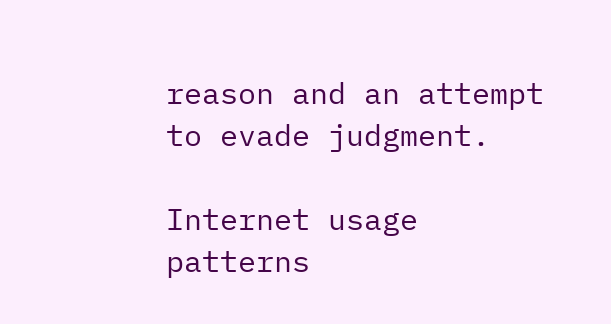reason and an attempt to evade judgment.

Internet usage patterns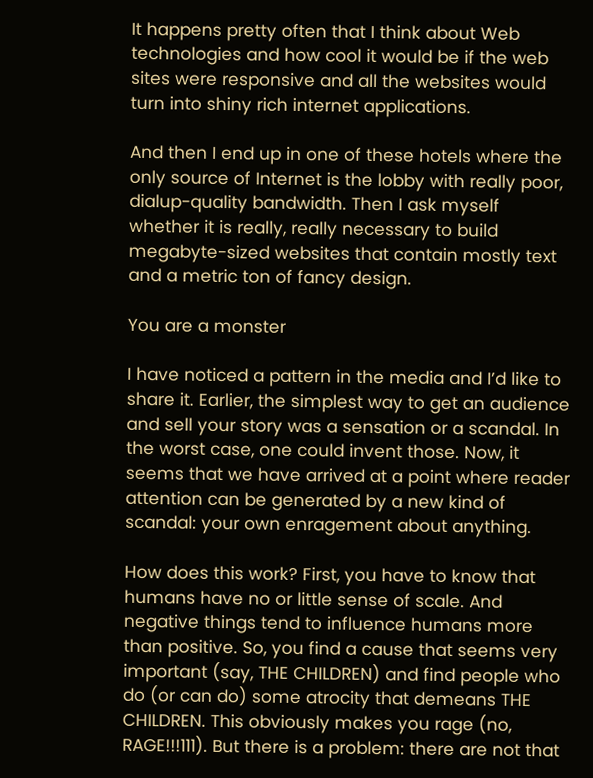It happens pretty often that I think about Web technologies and how cool it would be if the web sites were responsive and all the websites would turn into shiny rich internet applications.

And then I end up in one of these hotels where the only source of Internet is the lobby with really poor, dialup-quality bandwidth. Then I ask myself whether it is really, really necessary to build megabyte-sized websites that contain mostly text and a metric ton of fancy design.

You are a monster

I have noticed a pattern in the media and I’d like to share it. Earlier, the simplest way to get an audience and sell your story was a sensation or a scandal. In the worst case, one could invent those. Now, it seems that we have arrived at a point where reader attention can be generated by a new kind of scandal: your own enragement about anything.

How does this work? First, you have to know that humans have no or little sense of scale. And negative things tend to influence humans more than positive. So, you find a cause that seems very important (say, THE CHILDREN) and find people who do (or can do) some atrocity that demeans THE CHILDREN. This obviously makes you rage (no, RAGE!!!111). But there is a problem: there are not that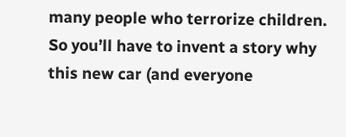many people who terrorize children. So you’ll have to invent a story why this new car (and everyone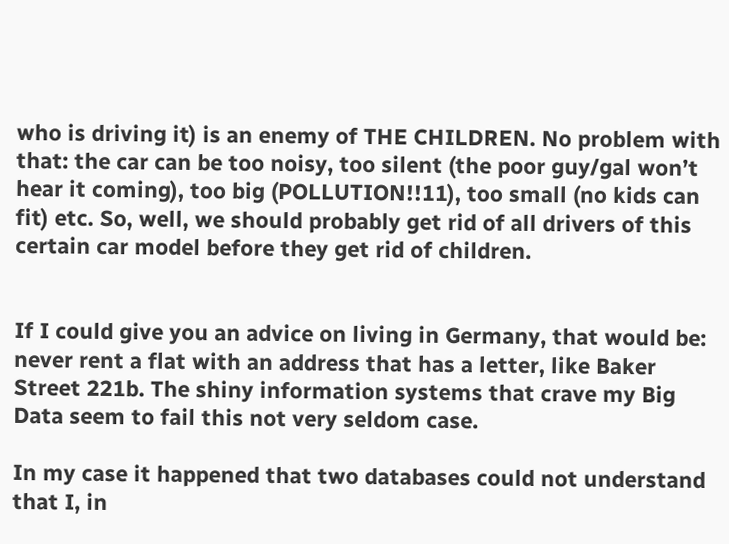who is driving it) is an enemy of THE CHILDREN. No problem with that: the car can be too noisy, too silent (the poor guy/gal won’t hear it coming), too big (POLLUTION!!11), too small (no kids can fit) etc. So, well, we should probably get rid of all drivers of this certain car model before they get rid of children.


If I could give you an advice on living in Germany, that would be: never rent a flat with an address that has a letter, like Baker Street 221b. The shiny information systems that crave my Big Data seem to fail this not very seldom case.

In my case it happened that two databases could not understand that I, in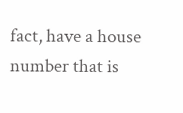fact, have a house number that is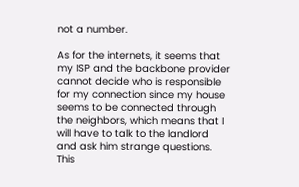not a number.

As for the internets, it seems that my ISP and the backbone provider cannot decide who is responsible for my connection since my house seems to be connected through the neighbors, which means that I will have to talk to the landlord and ask him strange questions. This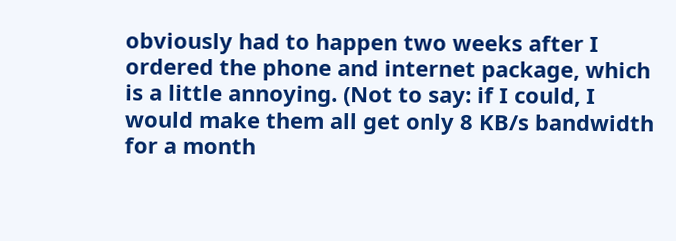obviously had to happen two weeks after I ordered the phone and internet package, which is a little annoying. (Not to say: if I could, I would make them all get only 8 KB/s bandwidth for a month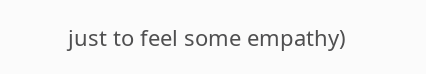just to feel some empathy)